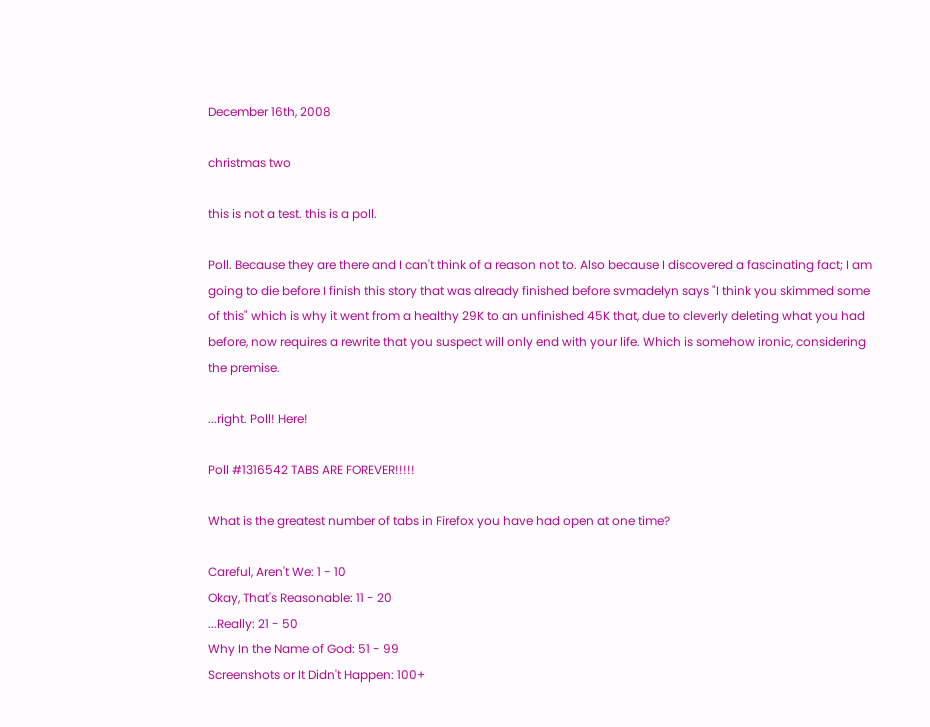December 16th, 2008

christmas two

this is not a test. this is a poll.

Poll. Because they are there and I can't think of a reason not to. Also because I discovered a fascinating fact; I am going to die before I finish this story that was already finished before svmadelyn says "I think you skimmed some of this" which is why it went from a healthy 29K to an unfinished 45K that, due to cleverly deleting what you had before, now requires a rewrite that you suspect will only end with your life. Which is somehow ironic, considering the premise.

...right. Poll! Here!

Poll #1316542 TABS ARE FOREVER!!!!!

What is the greatest number of tabs in Firefox you have had open at one time?

Careful, Aren't We: 1 - 10
Okay, That's Reasonable: 11 - 20
...Really: 21 - 50
Why In the Name of God: 51 - 99
Screenshots or It Didn't Happen: 100+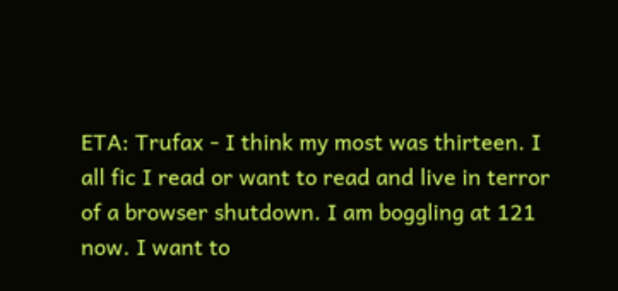ETA: Trufax - I think my most was thirteen. I all fic I read or want to read and live in terror of a browser shutdown. I am boggling at 121 now. I want to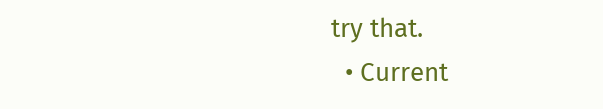try that.
  • Current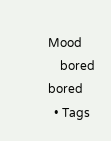Mood
    bored bored
  • Tags